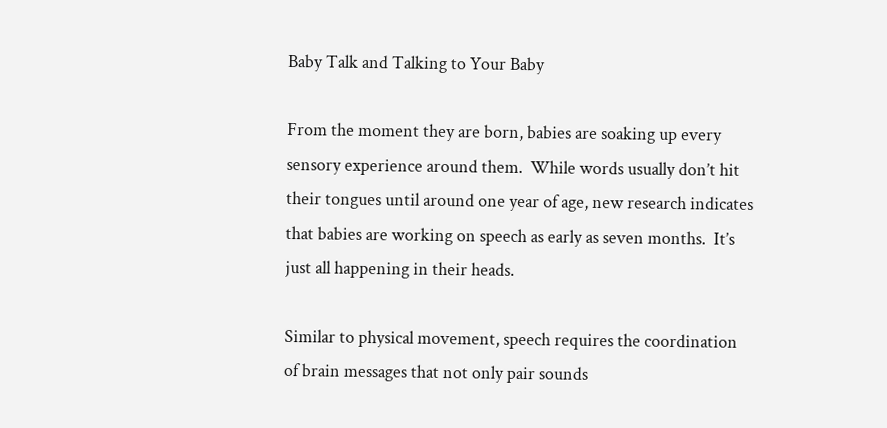Baby Talk and Talking to Your Baby

From the moment they are born, babies are soaking up every sensory experience around them.  While words usually don’t hit their tongues until around one year of age, new research indicates that babies are working on speech as early as seven months.  It’s just all happening in their heads.

Similar to physical movement, speech requires the coordination of brain messages that not only pair sounds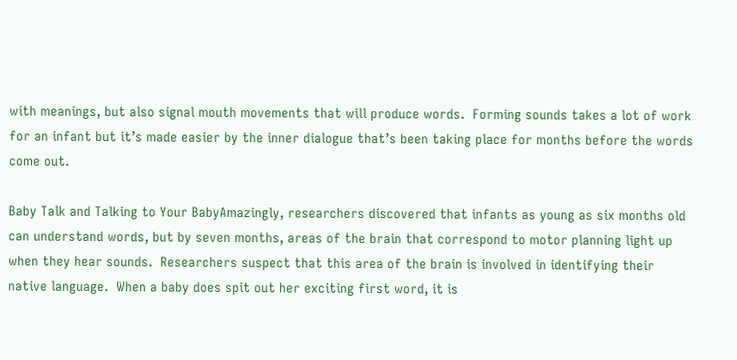with meanings, but also signal mouth movements that will produce words.  Forming sounds takes a lot of work for an infant but it’s made easier by the inner dialogue that’s been taking place for months before the words come out.

Baby Talk and Talking to Your BabyAmazingly, researchers discovered that infants as young as six months old can understand words, but by seven months, areas of the brain that correspond to motor planning light up when they hear sounds.  Researchers suspect that this area of the brain is involved in identifying their native language.  When a baby does spit out her exciting first word, it is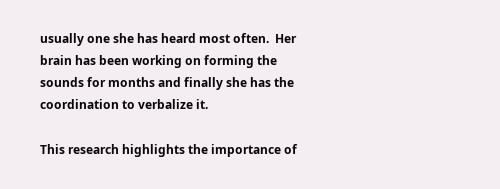usually one she has heard most often.  Her brain has been working on forming the sounds for months and finally she has the coordination to verbalize it.

This research highlights the importance of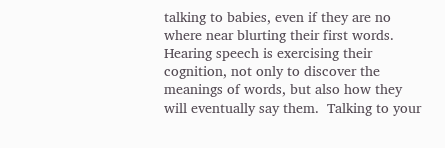talking to babies, even if they are no where near blurting their first words.  Hearing speech is exercising their cognition, not only to discover the meanings of words, but also how they will eventually say them.  Talking to your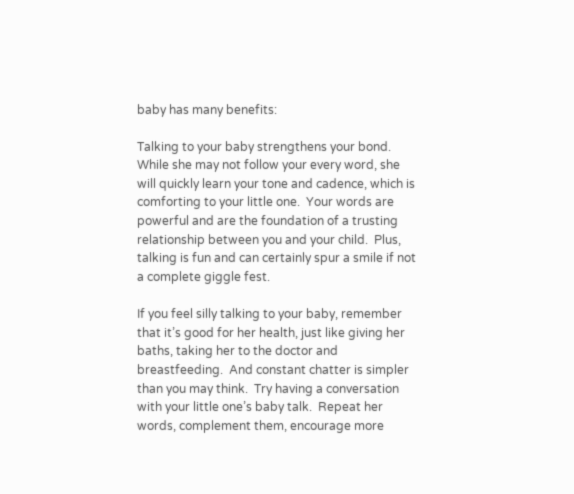baby has many benefits:

Talking to your baby strengthens your bond.  While she may not follow your every word, she will quickly learn your tone and cadence, which is comforting to your little one.  Your words are powerful and are the foundation of a trusting relationship between you and your child.  Plus, talking is fun and can certainly spur a smile if not a complete giggle fest.

If you feel silly talking to your baby, remember that it’s good for her health, just like giving her baths, taking her to the doctor and breastfeeding.  And constant chatter is simpler than you may think.  Try having a conversation with your little one’s baby talk.  Repeat her words, complement them, encourage more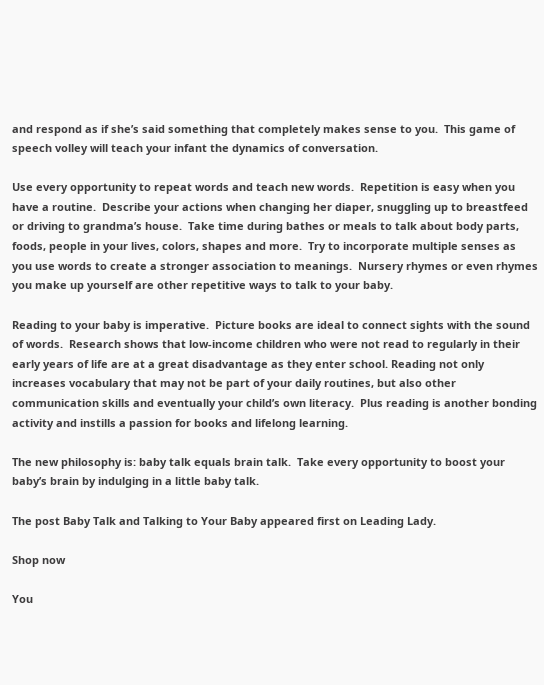and respond as if she’s said something that completely makes sense to you.  This game of speech volley will teach your infant the dynamics of conversation.

Use every opportunity to repeat words and teach new words.  Repetition is easy when you have a routine.  Describe your actions when changing her diaper, snuggling up to breastfeed or driving to grandma’s house.  Take time during bathes or meals to talk about body parts, foods, people in your lives, colors, shapes and more.  Try to incorporate multiple senses as you use words to create a stronger association to meanings.  Nursery rhymes or even rhymes you make up yourself are other repetitive ways to talk to your baby.

Reading to your baby is imperative.  Picture books are ideal to connect sights with the sound of words.  Research shows that low-income children who were not read to regularly in their early years of life are at a great disadvantage as they enter school. Reading not only increases vocabulary that may not be part of your daily routines, but also other communication skills and eventually your child’s own literacy.  Plus reading is another bonding activity and instills a passion for books and lifelong learning.

The new philosophy is: baby talk equals brain talk.  Take every opportunity to boost your baby’s brain by indulging in a little baby talk.

The post Baby Talk and Talking to Your Baby appeared first on Leading Lady.

Shop now

You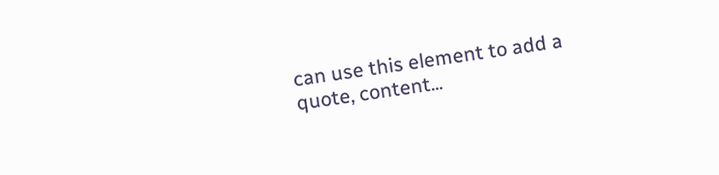can use this element to add a quote, content...